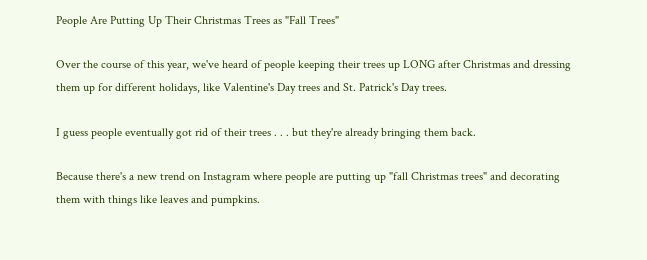People Are Putting Up Their Christmas Trees as "Fall Trees"

Over the course of this year, we've heard of people keeping their trees up LONG after Christmas and dressing them up for different holidays, like Valentine's Day trees and St. Patrick's Day trees.

I guess people eventually got rid of their trees . . . but they're already bringing them back.

Because there's a new trend on Instagram where people are putting up "fall Christmas trees" and decorating them with things like leaves and pumpkins.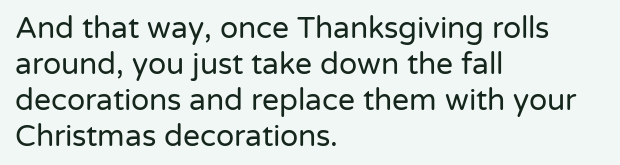And that way, once Thanksgiving rolls around, you just take down the fall decorations and replace them with your Christmas decorations.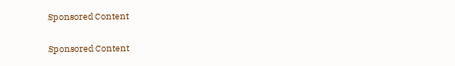Sponsored Content

Sponsored Content